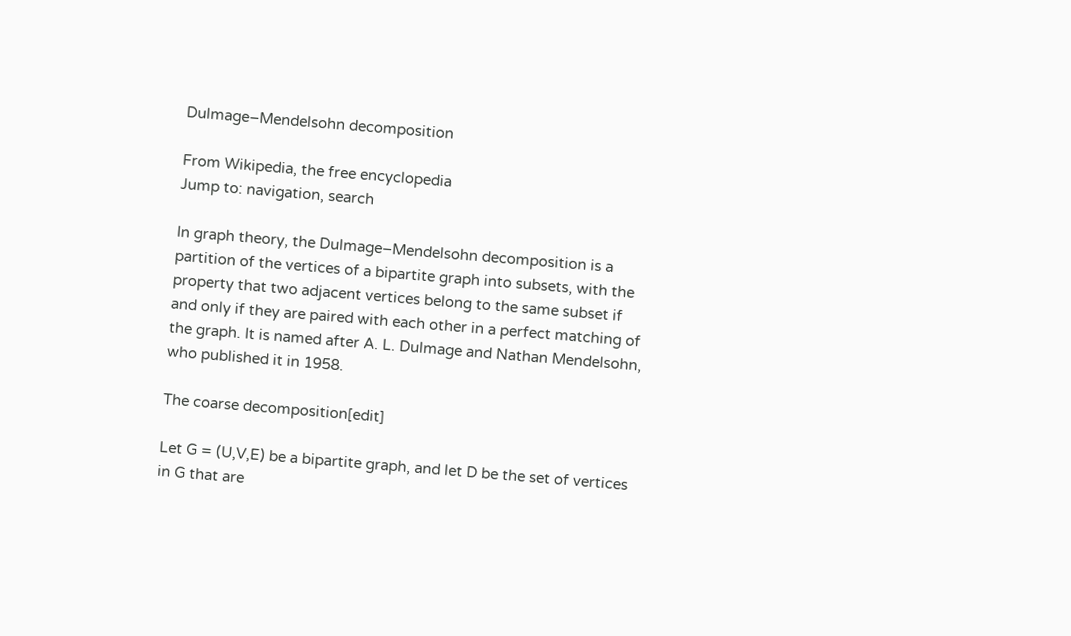Dulmage–Mendelsohn decomposition

From Wikipedia, the free encyclopedia
Jump to: navigation, search

In graph theory, the Dulmage–Mendelsohn decomposition is a partition of the vertices of a bipartite graph into subsets, with the property that two adjacent vertices belong to the same subset if and only if they are paired with each other in a perfect matching of the graph. It is named after A. L. Dulmage and Nathan Mendelsohn, who published it in 1958.

The coarse decomposition[edit]

Let G = (U,V,E) be a bipartite graph, and let D be the set of vertices in G that are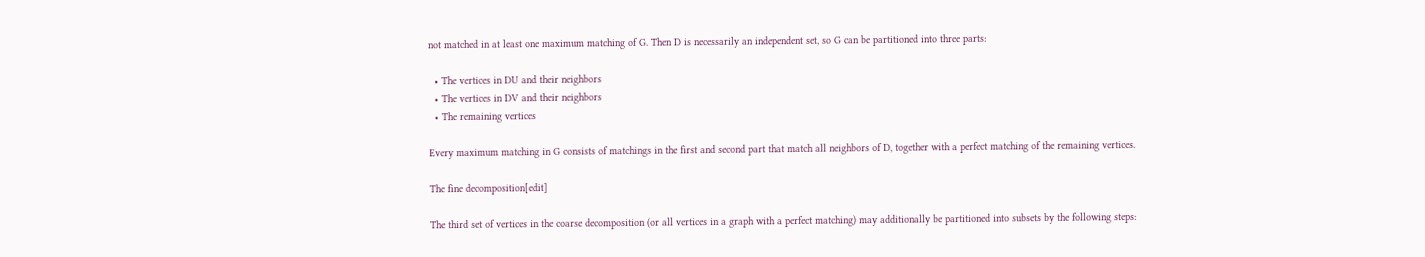not matched in at least one maximum matching of G. Then D is necessarily an independent set, so G can be partitioned into three parts:

  • The vertices in DU and their neighbors
  • The vertices in DV and their neighbors
  • The remaining vertices

Every maximum matching in G consists of matchings in the first and second part that match all neighbors of D, together with a perfect matching of the remaining vertices.

The fine decomposition[edit]

The third set of vertices in the coarse decomposition (or all vertices in a graph with a perfect matching) may additionally be partitioned into subsets by the following steps: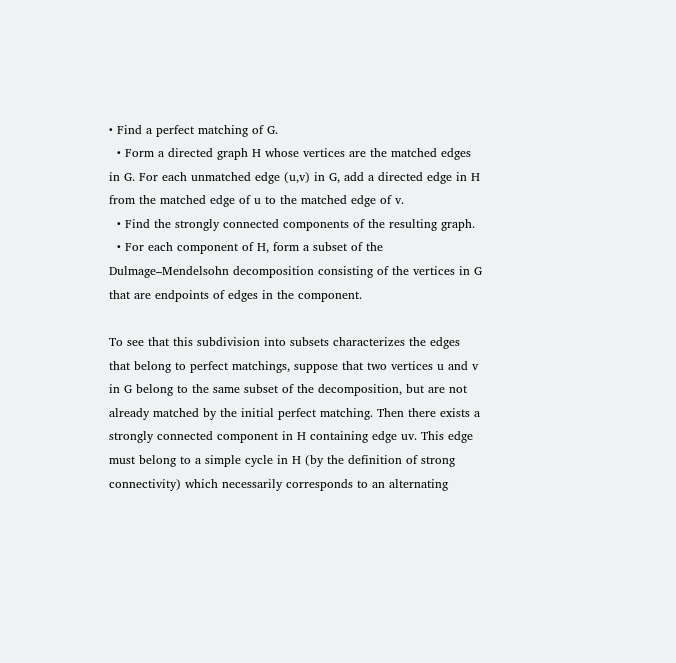• Find a perfect matching of G.
  • Form a directed graph H whose vertices are the matched edges in G. For each unmatched edge (u,v) in G, add a directed edge in H from the matched edge of u to the matched edge of v.
  • Find the strongly connected components of the resulting graph.
  • For each component of H, form a subset of the Dulmage–Mendelsohn decomposition consisting of the vertices in G that are endpoints of edges in the component.

To see that this subdivision into subsets characterizes the edges that belong to perfect matchings, suppose that two vertices u and v in G belong to the same subset of the decomposition, but are not already matched by the initial perfect matching. Then there exists a strongly connected component in H containing edge uv. This edge must belong to a simple cycle in H (by the definition of strong connectivity) which necessarily corresponds to an alternating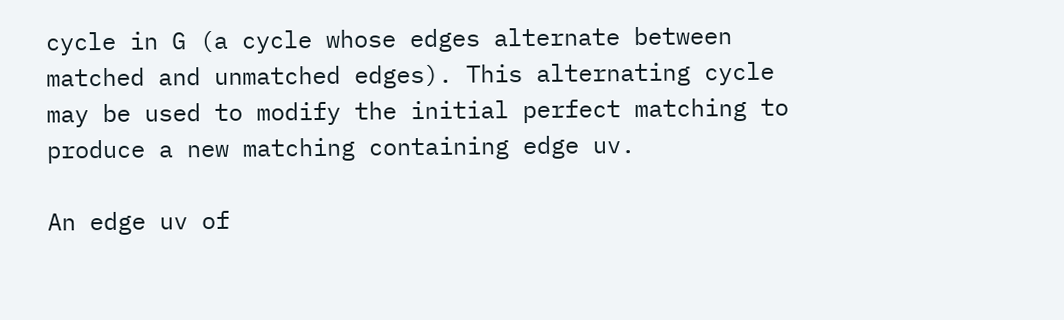cycle in G (a cycle whose edges alternate between matched and unmatched edges). This alternating cycle may be used to modify the initial perfect matching to produce a new matching containing edge uv.

An edge uv of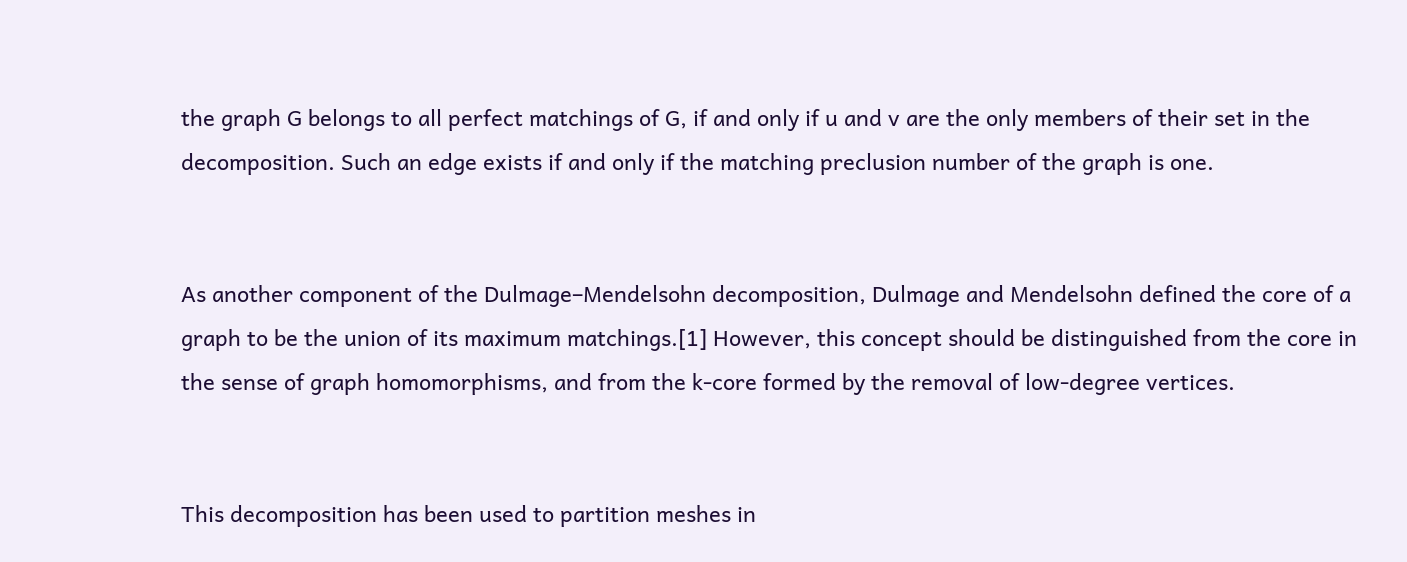the graph G belongs to all perfect matchings of G, if and only if u and v are the only members of their set in the decomposition. Such an edge exists if and only if the matching preclusion number of the graph is one.


As another component of the Dulmage–Mendelsohn decomposition, Dulmage and Mendelsohn defined the core of a graph to be the union of its maximum matchings.[1] However, this concept should be distinguished from the core in the sense of graph homomorphisms, and from the k-core formed by the removal of low-degree vertices.


This decomposition has been used to partition meshes in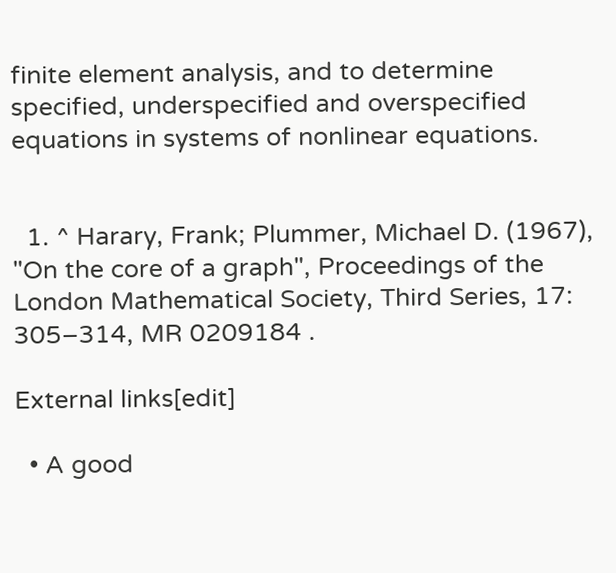finite element analysis, and to determine specified, underspecified and overspecified equations in systems of nonlinear equations.


  1. ^ Harary, Frank; Plummer, Michael D. (1967), "On the core of a graph", Proceedings of the London Mathematical Society, Third Series, 17: 305–314, MR 0209184 .

External links[edit]

  • A good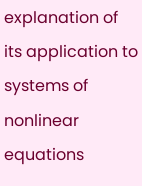explanation of its application to systems of nonlinear equations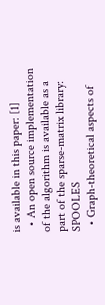is available in this paper: [1]
  • An open source implementation of the algorithm is available as a part of the sparse-matrix library: SPOOLES
  • Graph-theoretical aspects of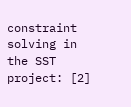constraint solving in the SST project: [2]